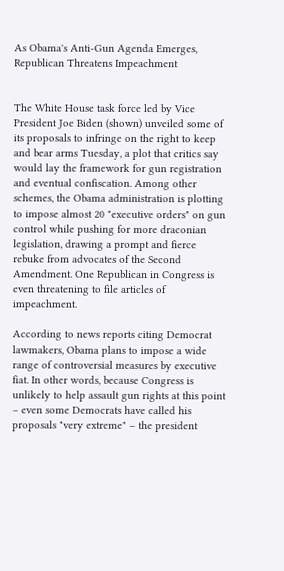As Obama's Anti-Gun Agenda Emerges, Republican Threatens Impeachment


The White House task force led by Vice President Joe Biden (shown) unveiled some of its proposals to infringe on the right to keep and bear arms Tuesday, a plot that critics say would lay the framework for gun registration and eventual confiscation. Among other schemes, the Obama administration is plotting to impose almost 20 "executive orders" on gun control while pushing for more draconian legislation, drawing a prompt and fierce rebuke from advocates of the Second Amendment. One Republican in Congress is even threatening to file articles of impeachment.

According to news reports citing Democrat lawmakers, Obama plans to impose a wide range of controversial measures by executive fiat. In other words, because Congress is unlikely to help assault gun rights at this point – even some Democrats have called his proposals "very extreme" – the president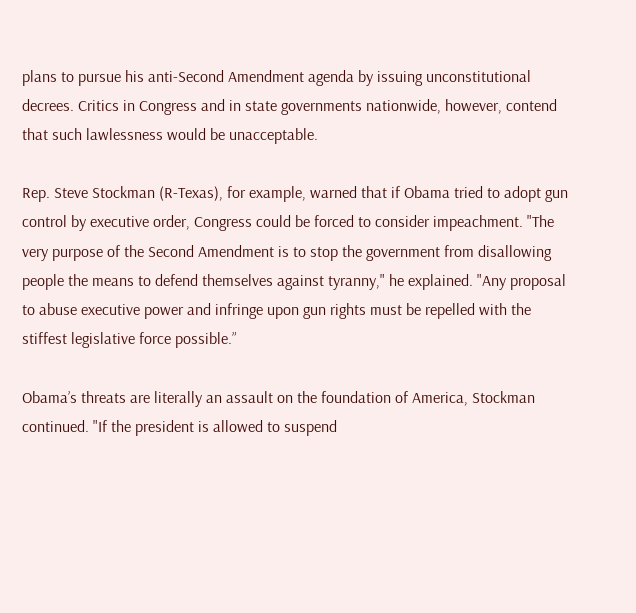plans to pursue his anti-Second Amendment agenda by issuing unconstitutional decrees. Critics in Congress and in state governments nationwide, however, contend that such lawlessness would be unacceptable.

Rep. Steve Stockman (R-Texas), for example, warned that if Obama tried to adopt gun control by executive order, Congress could be forced to consider impeachment. "The very purpose of the Second Amendment is to stop the government from disallowing people the means to defend themselves against tyranny," he explained. "Any proposal to abuse executive power and infringe upon gun rights must be repelled with the stiffest legislative force possible.”

Obama’s threats are literally an assault on the foundation of America, Stockman continued. "If the president is allowed to suspend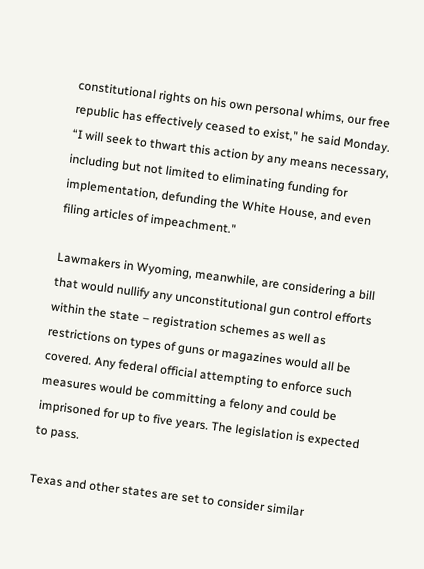constitutional rights on his own personal whims, our free republic has effectively ceased to exist," he said Monday. “I will seek to thwart this action by any means necessary, including but not limited to eliminating funding for implementation, defunding the White House, and even filing articles of impeachment."

Lawmakers in Wyoming, meanwhile, are considering a bill that would nullify any unconstitutional gun control efforts within the state – registration schemes as well as restrictions on types of guns or magazines would all be covered. Any federal official attempting to enforce such measures would be committing a felony and could be imprisoned for up to five years. The legislation is expected to pass.

Texas and other states are set to consider similar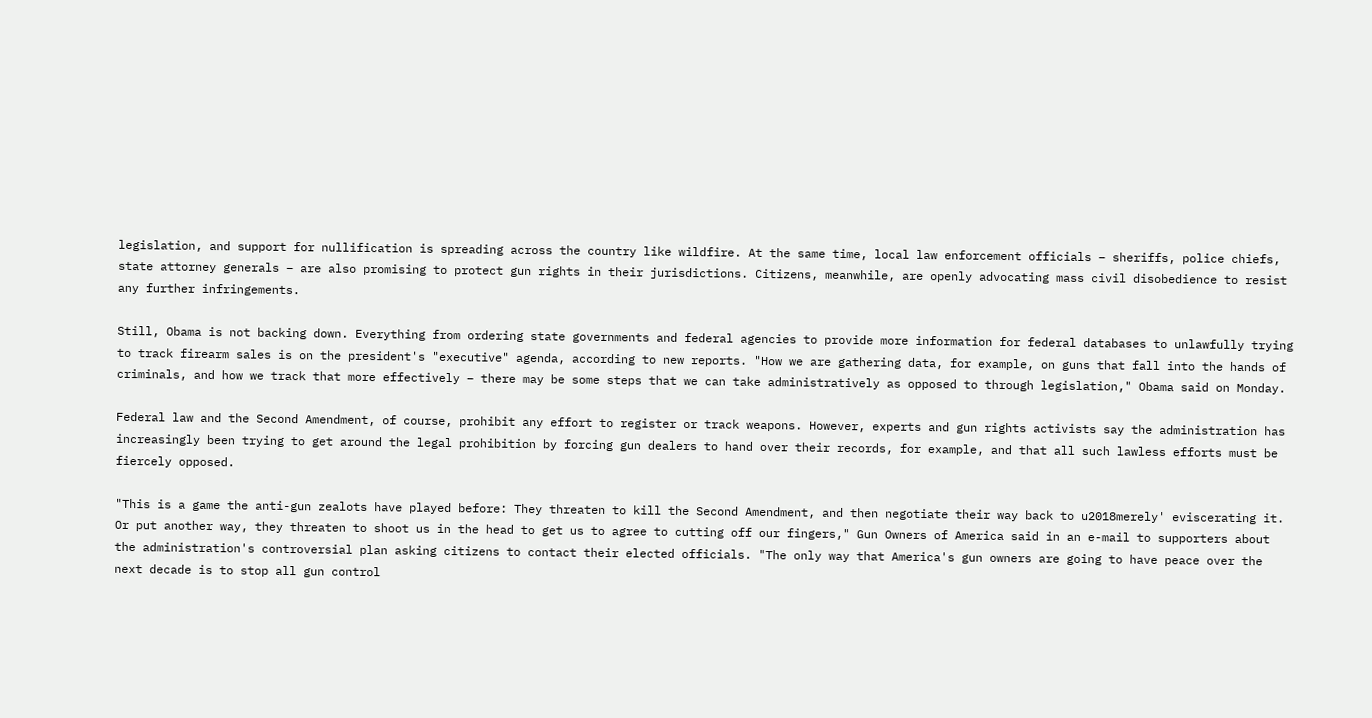legislation, and support for nullification is spreading across the country like wildfire. At the same time, local law enforcement officials – sheriffs, police chiefs, state attorney generals – are also promising to protect gun rights in their jurisdictions. Citizens, meanwhile, are openly advocating mass civil disobedience to resist any further infringements.

Still, Obama is not backing down. Everything from ordering state governments and federal agencies to provide more information for federal databases to unlawfully trying to track firearm sales is on the president's "executive" agenda, according to new reports. "How we are gathering data, for example, on guns that fall into the hands of criminals, and how we track that more effectively – there may be some steps that we can take administratively as opposed to through legislation," Obama said on Monday.

Federal law and the Second Amendment, of course, prohibit any effort to register or track weapons. However, experts and gun rights activists say the administration has increasingly been trying to get around the legal prohibition by forcing gun dealers to hand over their records, for example, and that all such lawless efforts must be fiercely opposed.

"This is a game the anti-gun zealots have played before: They threaten to kill the Second Amendment, and then negotiate their way back to u2018merely' eviscerating it. Or put another way, they threaten to shoot us in the head to get us to agree to cutting off our fingers," Gun Owners of America said in an e-mail to supporters about the administration's controversial plan asking citizens to contact their elected officials. "The only way that America's gun owners are going to have peace over the next decade is to stop all gun control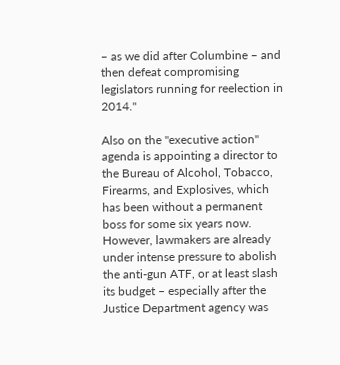– as we did after Columbine – and then defeat compromising legislators running for reelection in 2014."

Also on the "executive action" agenda is appointing a director to the Bureau of Alcohol, Tobacco, Firearms, and Explosives, which has been without a permanent boss for some six years now. However, lawmakers are already under intense pressure to abolish the anti-gun ATF, or at least slash its budget – especially after the Justice Department agency was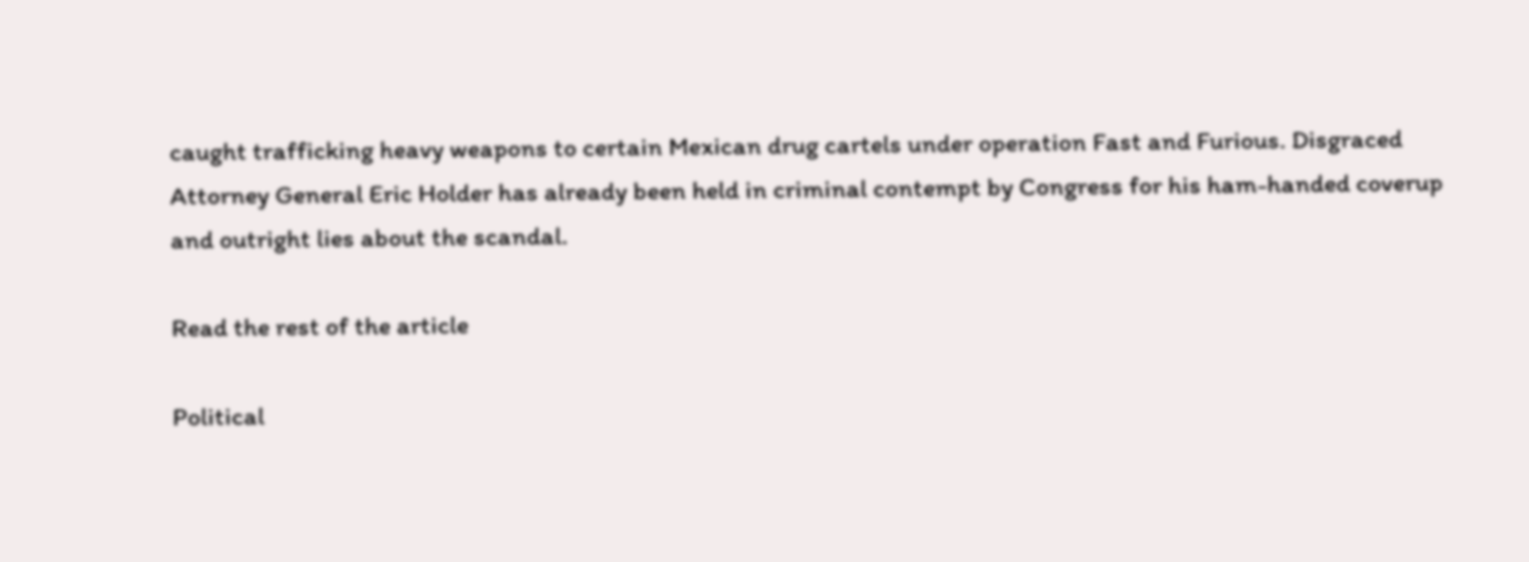caught trafficking heavy weapons to certain Mexican drug cartels under operation Fast and Furious. Disgraced Attorney General Eric Holder has already been held in criminal contempt by Congress for his ham-handed coverup and outright lies about the scandal.

Read the rest of the article

Political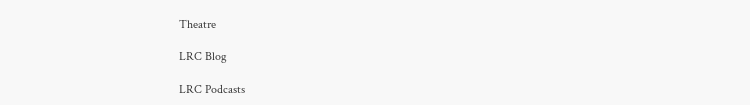Theatre

LRC Blog

LRC Podcasts